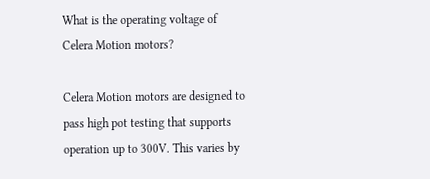What is the operating voltage of Celera Motion motors?

Celera Motion motors are designed to pass high pot testing that supports operation up to 300V. This varies by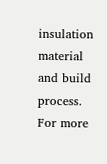insulation material and build process. For more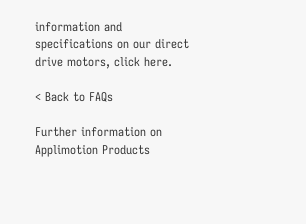information and specifications on our direct drive motors, click here.

< Back to FAQs

Further information on Applimotion Products